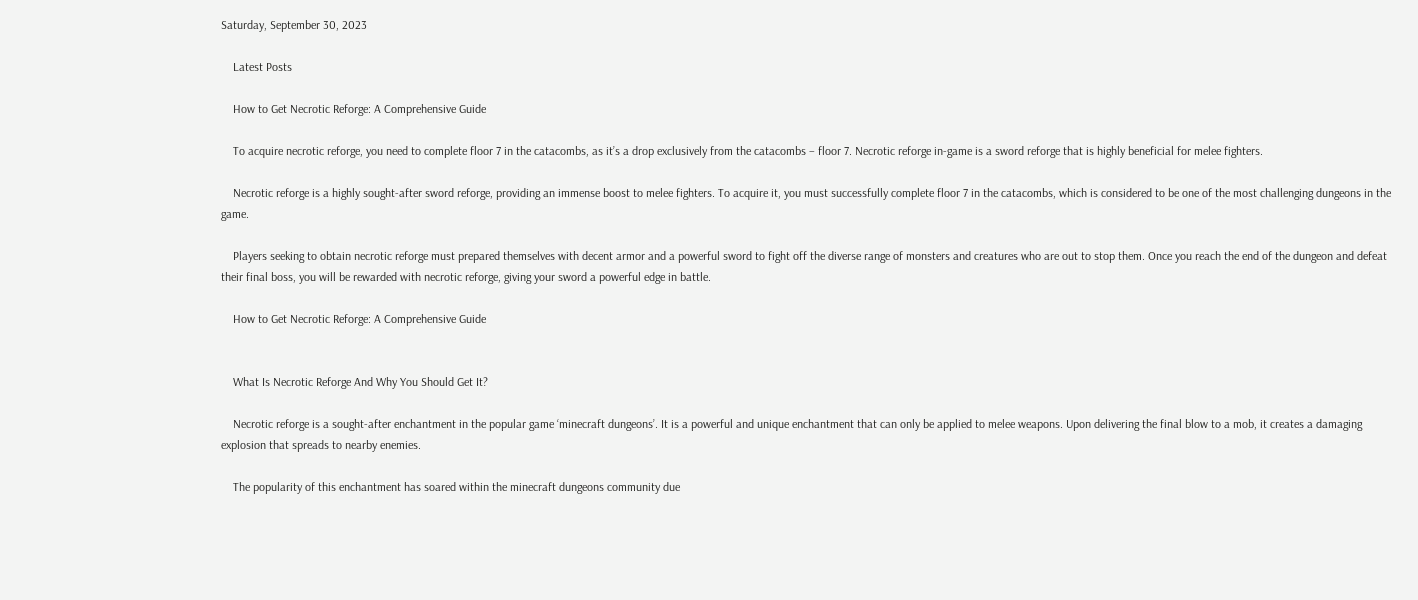Saturday, September 30, 2023

    Latest Posts

    How to Get Necrotic Reforge: A Comprehensive Guide

    To acquire necrotic reforge, you need to complete floor 7 in the catacombs, as it’s a drop exclusively from the catacombs – floor 7. Necrotic reforge in-game is a sword reforge that is highly beneficial for melee fighters.

    Necrotic reforge is a highly sought-after sword reforge, providing an immense boost to melee fighters. To acquire it, you must successfully complete floor 7 in the catacombs, which is considered to be one of the most challenging dungeons in the game.

    Players seeking to obtain necrotic reforge must prepared themselves with decent armor and a powerful sword to fight off the diverse range of monsters and creatures who are out to stop them. Once you reach the end of the dungeon and defeat their final boss, you will be rewarded with necrotic reforge, giving your sword a powerful edge in battle.

    How to Get Necrotic Reforge: A Comprehensive Guide


    What Is Necrotic Reforge And Why You Should Get It?

    Necrotic reforge is a sought-after enchantment in the popular game ‘minecraft dungeons’. It is a powerful and unique enchantment that can only be applied to melee weapons. Upon delivering the final blow to a mob, it creates a damaging explosion that spreads to nearby enemies.

    The popularity of this enchantment has soared within the minecraft dungeons community due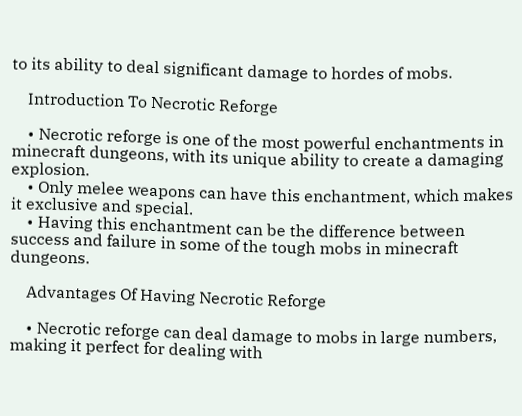to its ability to deal significant damage to hordes of mobs.

    Introduction To Necrotic Reforge

    • Necrotic reforge is one of the most powerful enchantments in minecraft dungeons, with its unique ability to create a damaging explosion.
    • Only melee weapons can have this enchantment, which makes it exclusive and special.
    • Having this enchantment can be the difference between success and failure in some of the tough mobs in minecraft dungeons.

    Advantages Of Having Necrotic Reforge

    • Necrotic reforge can deal damage to mobs in large numbers, making it perfect for dealing with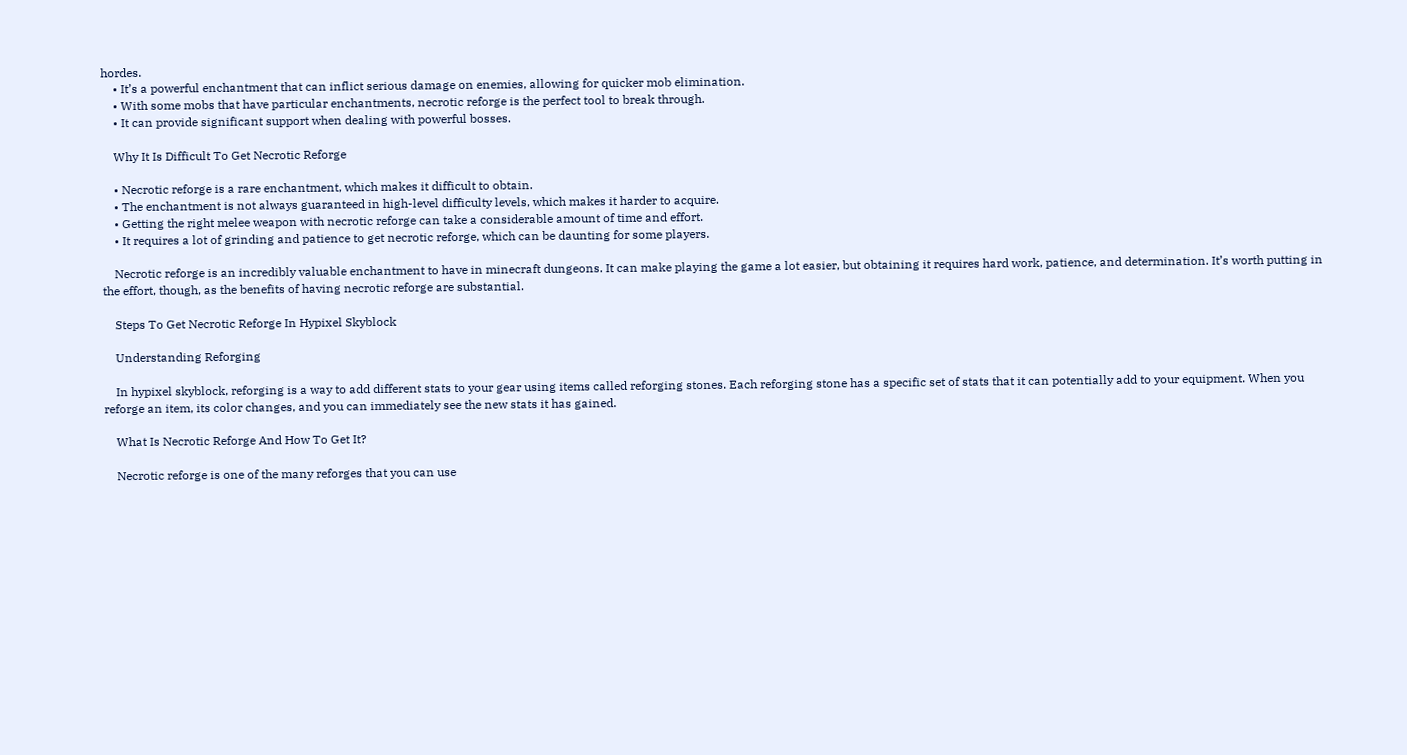hordes.
    • It’s a powerful enchantment that can inflict serious damage on enemies, allowing for quicker mob elimination.
    • With some mobs that have particular enchantments, necrotic reforge is the perfect tool to break through.
    • It can provide significant support when dealing with powerful bosses.

    Why It Is Difficult To Get Necrotic Reforge

    • Necrotic reforge is a rare enchantment, which makes it difficult to obtain.
    • The enchantment is not always guaranteed in high-level difficulty levels, which makes it harder to acquire.
    • Getting the right melee weapon with necrotic reforge can take a considerable amount of time and effort.
    • It requires a lot of grinding and patience to get necrotic reforge, which can be daunting for some players.

    Necrotic reforge is an incredibly valuable enchantment to have in minecraft dungeons. It can make playing the game a lot easier, but obtaining it requires hard work, patience, and determination. It’s worth putting in the effort, though, as the benefits of having necrotic reforge are substantial.

    Steps To Get Necrotic Reforge In Hypixel Skyblock

    Understanding Reforging

    In hypixel skyblock, reforging is a way to add different stats to your gear using items called reforging stones. Each reforging stone has a specific set of stats that it can potentially add to your equipment. When you reforge an item, its color changes, and you can immediately see the new stats it has gained.

    What Is Necrotic Reforge And How To Get It?

    Necrotic reforge is one of the many reforges that you can use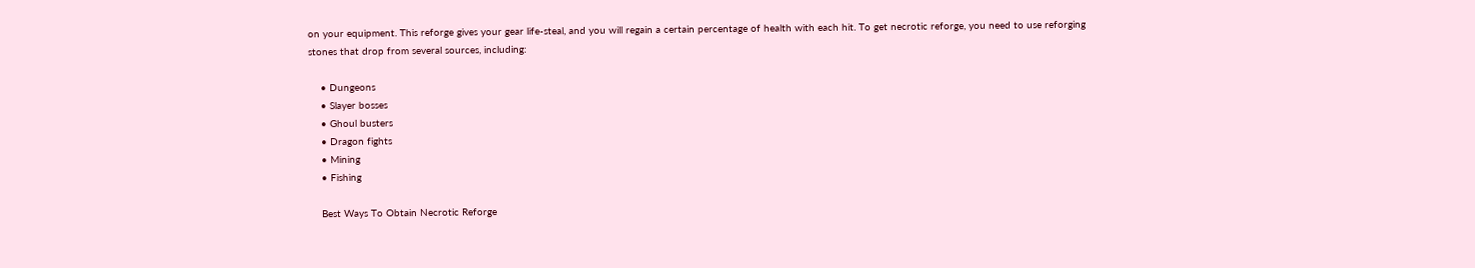on your equipment. This reforge gives your gear life-steal, and you will regain a certain percentage of health with each hit. To get necrotic reforge, you need to use reforging stones that drop from several sources, including:

    • Dungeons
    • Slayer bosses
    • Ghoul busters
    • Dragon fights
    • Mining
    • Fishing

    Best Ways To Obtain Necrotic Reforge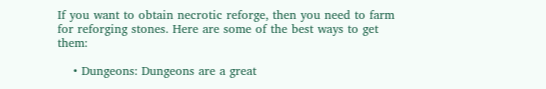If you want to obtain necrotic reforge, then you need to farm for reforging stones. Here are some of the best ways to get them:

    • Dungeons: Dungeons are a great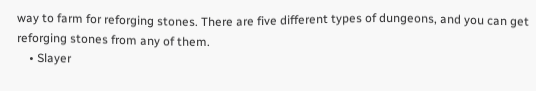way to farm for reforging stones. There are five different types of dungeons, and you can get reforging stones from any of them.
    • Slayer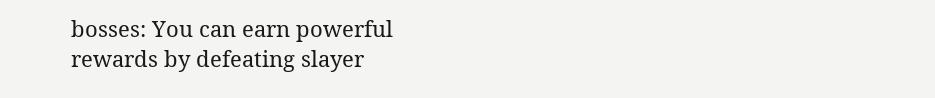bosses: You can earn powerful rewards by defeating slayer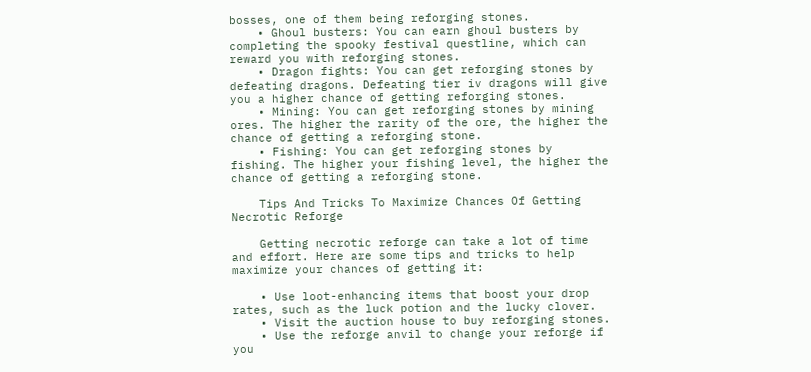bosses, one of them being reforging stones.
    • Ghoul busters: You can earn ghoul busters by completing the spooky festival questline, which can reward you with reforging stones.
    • Dragon fights: You can get reforging stones by defeating dragons. Defeating tier iv dragons will give you a higher chance of getting reforging stones.
    • Mining: You can get reforging stones by mining ores. The higher the rarity of the ore, the higher the chance of getting a reforging stone.
    • Fishing: You can get reforging stones by fishing. The higher your fishing level, the higher the chance of getting a reforging stone.

    Tips And Tricks To Maximize Chances Of Getting Necrotic Reforge

    Getting necrotic reforge can take a lot of time and effort. Here are some tips and tricks to help maximize your chances of getting it:

    • Use loot-enhancing items that boost your drop rates, such as the luck potion and the lucky clover.
    • Visit the auction house to buy reforging stones.
    • Use the reforge anvil to change your reforge if you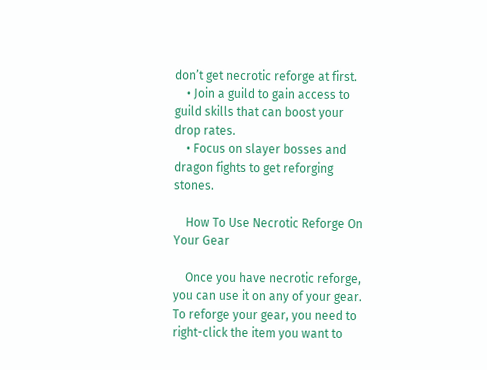don’t get necrotic reforge at first.
    • Join a guild to gain access to guild skills that can boost your drop rates.
    • Focus on slayer bosses and dragon fights to get reforging stones.

    How To Use Necrotic Reforge On Your Gear

    Once you have necrotic reforge, you can use it on any of your gear. To reforge your gear, you need to right-click the item you want to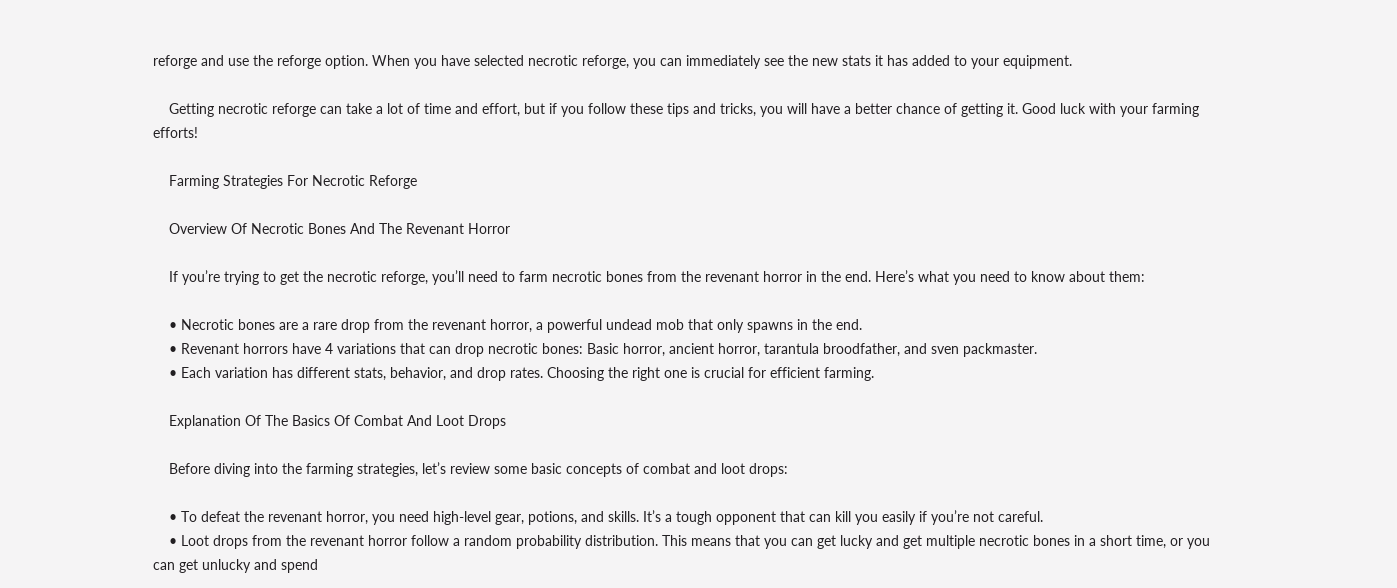reforge and use the reforge option. When you have selected necrotic reforge, you can immediately see the new stats it has added to your equipment.

    Getting necrotic reforge can take a lot of time and effort, but if you follow these tips and tricks, you will have a better chance of getting it. Good luck with your farming efforts!

    Farming Strategies For Necrotic Reforge

    Overview Of Necrotic Bones And The Revenant Horror

    If you’re trying to get the necrotic reforge, you’ll need to farm necrotic bones from the revenant horror in the end. Here’s what you need to know about them:

    • Necrotic bones are a rare drop from the revenant horror, a powerful undead mob that only spawns in the end.
    • Revenant horrors have 4 variations that can drop necrotic bones: Basic horror, ancient horror, tarantula broodfather, and sven packmaster.
    • Each variation has different stats, behavior, and drop rates. Choosing the right one is crucial for efficient farming.

    Explanation Of The Basics Of Combat And Loot Drops

    Before diving into the farming strategies, let’s review some basic concepts of combat and loot drops:

    • To defeat the revenant horror, you need high-level gear, potions, and skills. It’s a tough opponent that can kill you easily if you’re not careful.
    • Loot drops from the revenant horror follow a random probability distribution. This means that you can get lucky and get multiple necrotic bones in a short time, or you can get unlucky and spend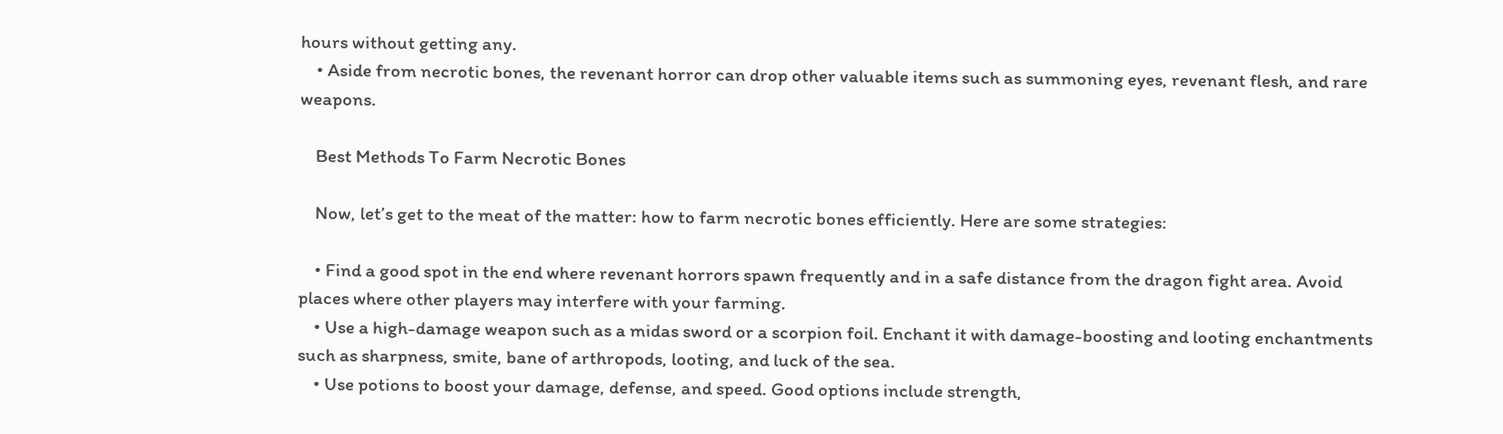hours without getting any.
    • Aside from necrotic bones, the revenant horror can drop other valuable items such as summoning eyes, revenant flesh, and rare weapons.

    Best Methods To Farm Necrotic Bones

    Now, let’s get to the meat of the matter: how to farm necrotic bones efficiently. Here are some strategies:

    • Find a good spot in the end where revenant horrors spawn frequently and in a safe distance from the dragon fight area. Avoid places where other players may interfere with your farming.
    • Use a high-damage weapon such as a midas sword or a scorpion foil. Enchant it with damage-boosting and looting enchantments such as sharpness, smite, bane of arthropods, looting, and luck of the sea.
    • Use potions to boost your damage, defense, and speed. Good options include strength,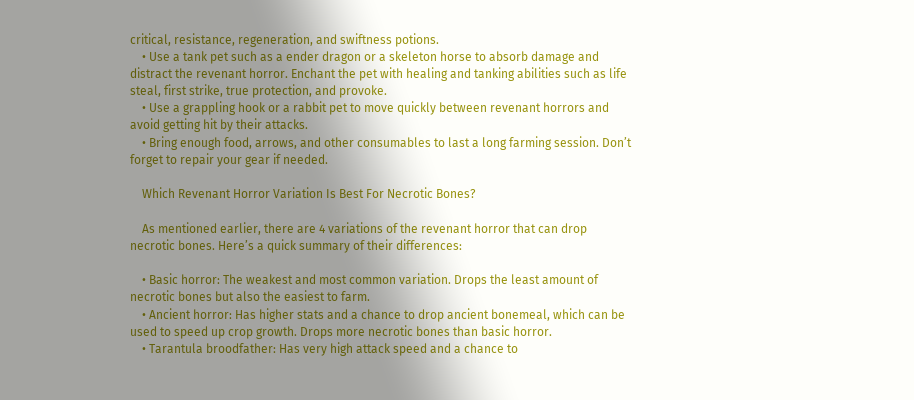critical, resistance, regeneration, and swiftness potions.
    • Use a tank pet such as a ender dragon or a skeleton horse to absorb damage and distract the revenant horror. Enchant the pet with healing and tanking abilities such as life steal, first strike, true protection, and provoke.
    • Use a grappling hook or a rabbit pet to move quickly between revenant horrors and avoid getting hit by their attacks.
    • Bring enough food, arrows, and other consumables to last a long farming session. Don’t forget to repair your gear if needed.

    Which Revenant Horror Variation Is Best For Necrotic Bones?

    As mentioned earlier, there are 4 variations of the revenant horror that can drop necrotic bones. Here’s a quick summary of their differences:

    • Basic horror: The weakest and most common variation. Drops the least amount of necrotic bones but also the easiest to farm.
    • Ancient horror: Has higher stats and a chance to drop ancient bonemeal, which can be used to speed up crop growth. Drops more necrotic bones than basic horror.
    • Tarantula broodfather: Has very high attack speed and a chance to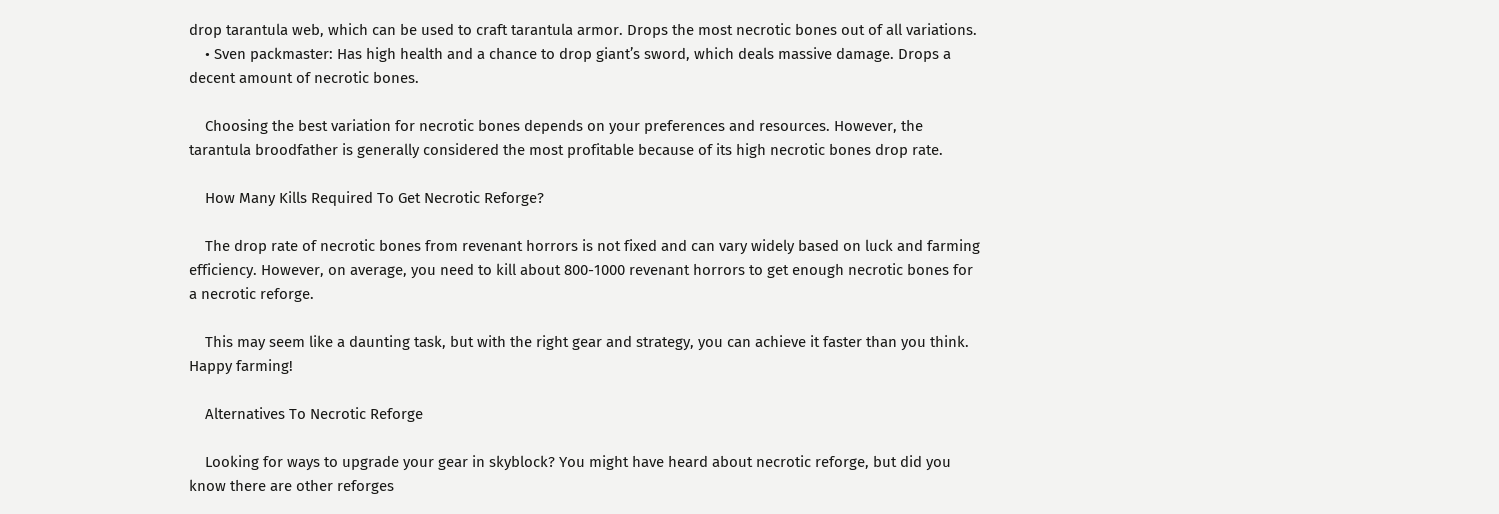drop tarantula web, which can be used to craft tarantula armor. Drops the most necrotic bones out of all variations.
    • Sven packmaster: Has high health and a chance to drop giant’s sword, which deals massive damage. Drops a decent amount of necrotic bones.

    Choosing the best variation for necrotic bones depends on your preferences and resources. However, the tarantula broodfather is generally considered the most profitable because of its high necrotic bones drop rate.

    How Many Kills Required To Get Necrotic Reforge?

    The drop rate of necrotic bones from revenant horrors is not fixed and can vary widely based on luck and farming efficiency. However, on average, you need to kill about 800-1000 revenant horrors to get enough necrotic bones for a necrotic reforge.

    This may seem like a daunting task, but with the right gear and strategy, you can achieve it faster than you think. Happy farming!

    Alternatives To Necrotic Reforge

    Looking for ways to upgrade your gear in skyblock? You might have heard about necrotic reforge, but did you know there are other reforges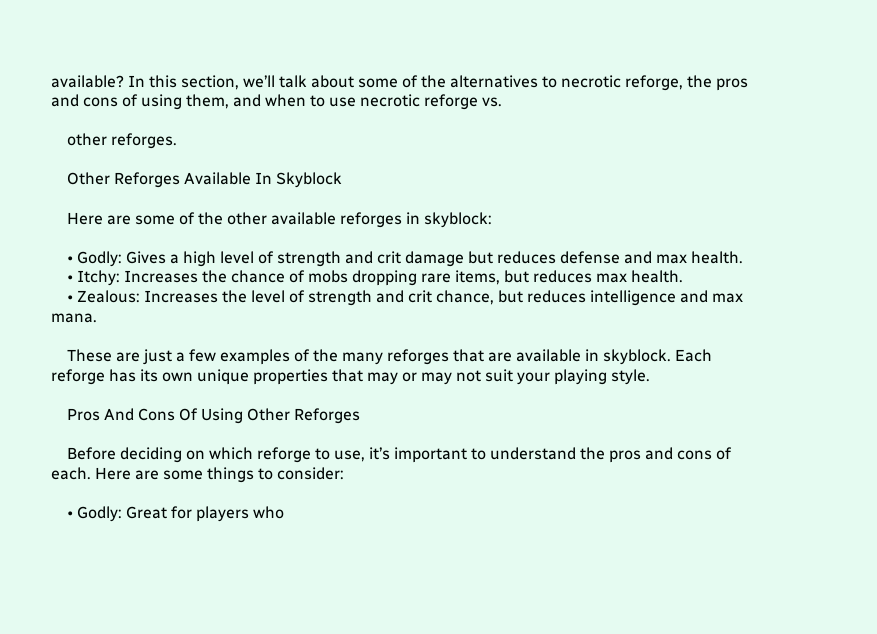available? In this section, we’ll talk about some of the alternatives to necrotic reforge, the pros and cons of using them, and when to use necrotic reforge vs.

    other reforges.

    Other Reforges Available In Skyblock

    Here are some of the other available reforges in skyblock:

    • Godly: Gives a high level of strength and crit damage but reduces defense and max health.
    • Itchy: Increases the chance of mobs dropping rare items, but reduces max health.
    • Zealous: Increases the level of strength and crit chance, but reduces intelligence and max mana.

    These are just a few examples of the many reforges that are available in skyblock. Each reforge has its own unique properties that may or may not suit your playing style.

    Pros And Cons Of Using Other Reforges

    Before deciding on which reforge to use, it’s important to understand the pros and cons of each. Here are some things to consider:

    • Godly: Great for players who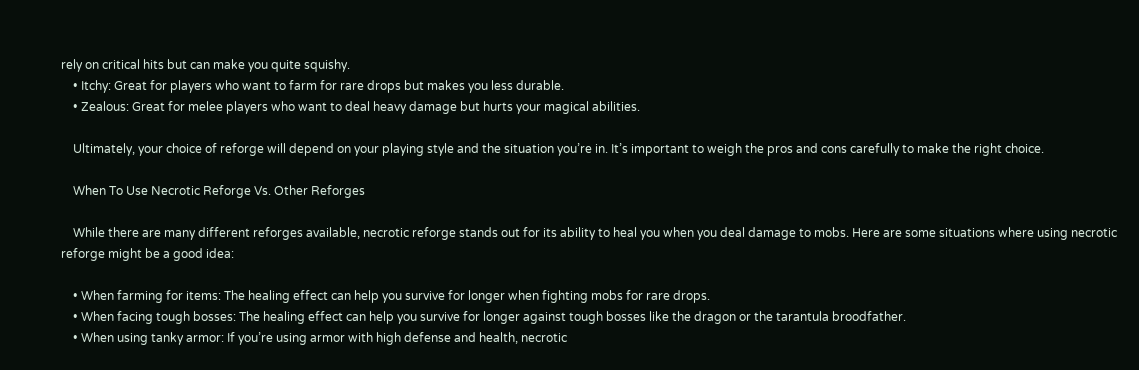rely on critical hits but can make you quite squishy.
    • Itchy: Great for players who want to farm for rare drops but makes you less durable.
    • Zealous: Great for melee players who want to deal heavy damage but hurts your magical abilities.

    Ultimately, your choice of reforge will depend on your playing style and the situation you’re in. It’s important to weigh the pros and cons carefully to make the right choice.

    When To Use Necrotic Reforge Vs. Other Reforges

    While there are many different reforges available, necrotic reforge stands out for its ability to heal you when you deal damage to mobs. Here are some situations where using necrotic reforge might be a good idea:

    • When farming for items: The healing effect can help you survive for longer when fighting mobs for rare drops.
    • When facing tough bosses: The healing effect can help you survive for longer against tough bosses like the dragon or the tarantula broodfather.
    • When using tanky armor: If you’re using armor with high defense and health, necrotic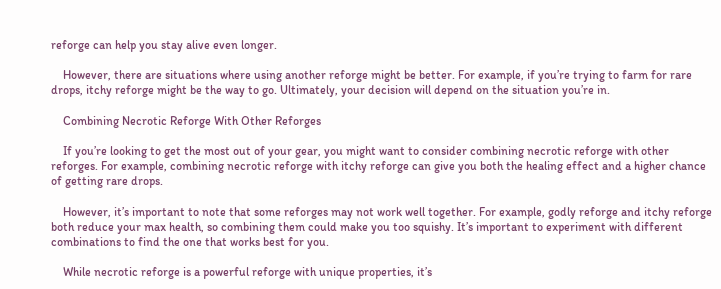reforge can help you stay alive even longer.

    However, there are situations where using another reforge might be better. For example, if you’re trying to farm for rare drops, itchy reforge might be the way to go. Ultimately, your decision will depend on the situation you’re in.

    Combining Necrotic Reforge With Other Reforges

    If you’re looking to get the most out of your gear, you might want to consider combining necrotic reforge with other reforges. For example, combining necrotic reforge with itchy reforge can give you both the healing effect and a higher chance of getting rare drops.

    However, it’s important to note that some reforges may not work well together. For example, godly reforge and itchy reforge both reduce your max health, so combining them could make you too squishy. It’s important to experiment with different combinations to find the one that works best for you.

    While necrotic reforge is a powerful reforge with unique properties, it’s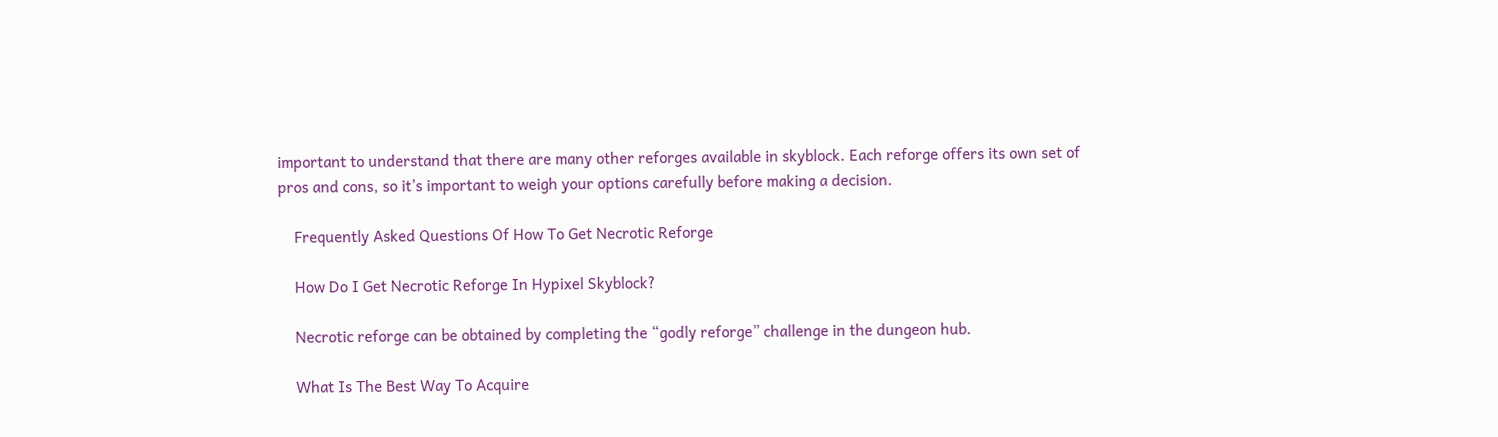important to understand that there are many other reforges available in skyblock. Each reforge offers its own set of pros and cons, so it’s important to weigh your options carefully before making a decision.

    Frequently Asked Questions Of How To Get Necrotic Reforge

    How Do I Get Necrotic Reforge In Hypixel Skyblock?

    Necrotic reforge can be obtained by completing the “godly reforge” challenge in the dungeon hub.

    What Is The Best Way To Acquire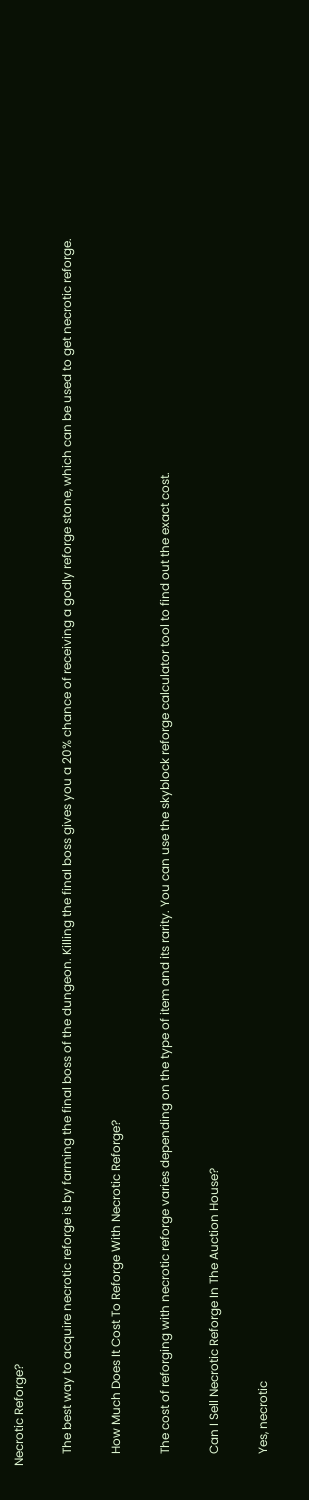Necrotic Reforge?

    The best way to acquire necrotic reforge is by farming the final boss of the dungeon. Killing the final boss gives you a 20% chance of receiving a godly reforge stone, which can be used to get necrotic reforge.

    How Much Does It Cost To Reforge With Necrotic Reforge?

    The cost of reforging with necrotic reforge varies depending on the type of item and its rarity. You can use the skyblock reforge calculator tool to find out the exact cost.

    Can I Sell Necrotic Reforge In The Auction House?

    Yes, necrotic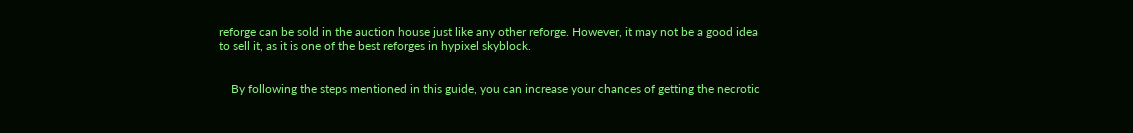reforge can be sold in the auction house just like any other reforge. However, it may not be a good idea to sell it, as it is one of the best reforges in hypixel skyblock.


    By following the steps mentioned in this guide, you can increase your chances of getting the necrotic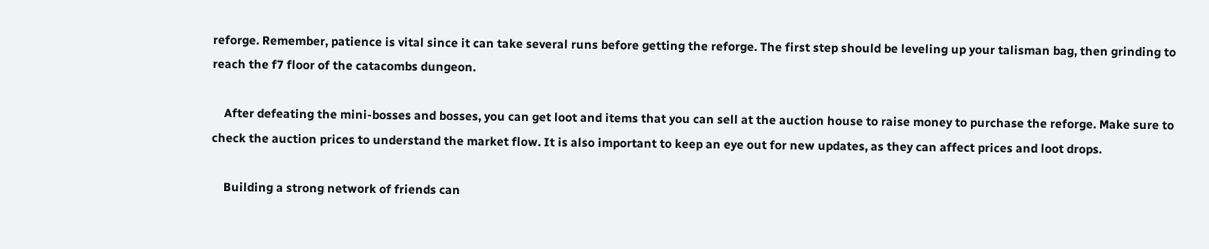reforge. Remember, patience is vital since it can take several runs before getting the reforge. The first step should be leveling up your talisman bag, then grinding to reach the f7 floor of the catacombs dungeon.

    After defeating the mini-bosses and bosses, you can get loot and items that you can sell at the auction house to raise money to purchase the reforge. Make sure to check the auction prices to understand the market flow. It is also important to keep an eye out for new updates, as they can affect prices and loot drops.

    Building a strong network of friends can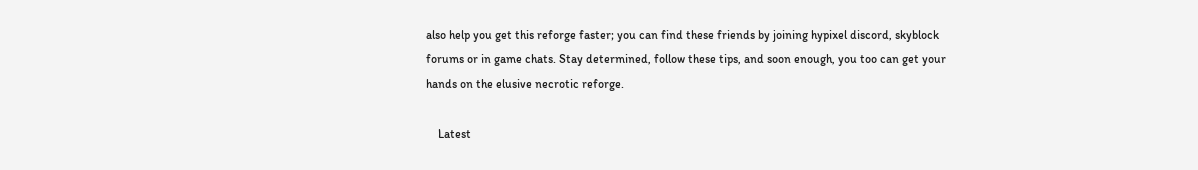also help you get this reforge faster; you can find these friends by joining hypixel discord, skyblock forums or in game chats. Stay determined, follow these tips, and soon enough, you too can get your hands on the elusive necrotic reforge.

    Latest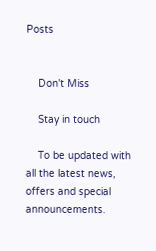Posts


    Don't Miss

    Stay in touch

    To be updated with all the latest news, offers and special announcements.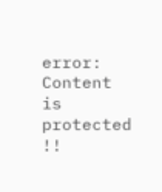error: Content is protected !!